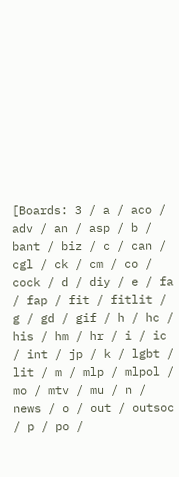[Boards: 3 / a / aco / adv / an / asp / b / bant / biz / c / can / cgl / ck / cm / co / cock / d / diy / e / fa / fap / fit / fitlit / g / gd / gif / h / hc / his / hm / hr / i / ic / int / jp / k / lgbt / lit / m / mlp / mlpol / mo / mtv / mu / n / news / o / out / outsoc / p / po /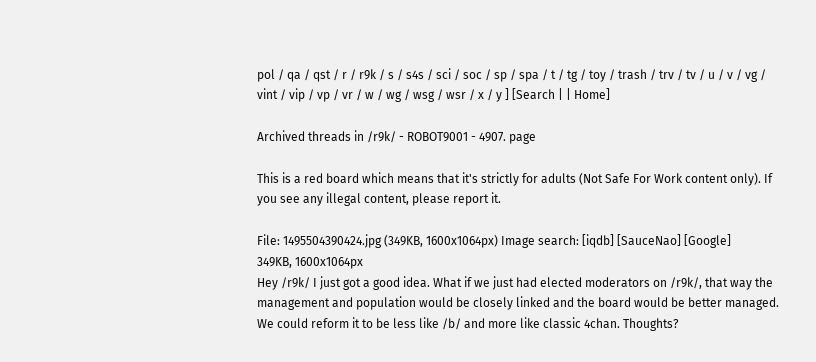pol / qa / qst / r / r9k / s / s4s / sci / soc / sp / spa / t / tg / toy / trash / trv / tv / u / v / vg / vint / vip / vp / vr / w / wg / wsg / wsr / x / y ] [Search | | Home]

Archived threads in /r9k/ - ROBOT9001 - 4907. page

This is a red board which means that it's strictly for adults (Not Safe For Work content only). If you see any illegal content, please report it.

File: 1495504390424.jpg (349KB, 1600x1064px) Image search: [iqdb] [SauceNao] [Google]
349KB, 1600x1064px
Hey /r9k/ I just got a good idea. What if we just had elected moderators on /r9k/, that way the management and population would be closely linked and the board would be better managed. We could reform it to be less like /b/ and more like classic 4chan. Thoughts?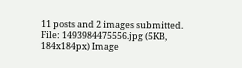11 posts and 2 images submitted.
File: 1493984475556.jpg (5KB, 184x184px) Image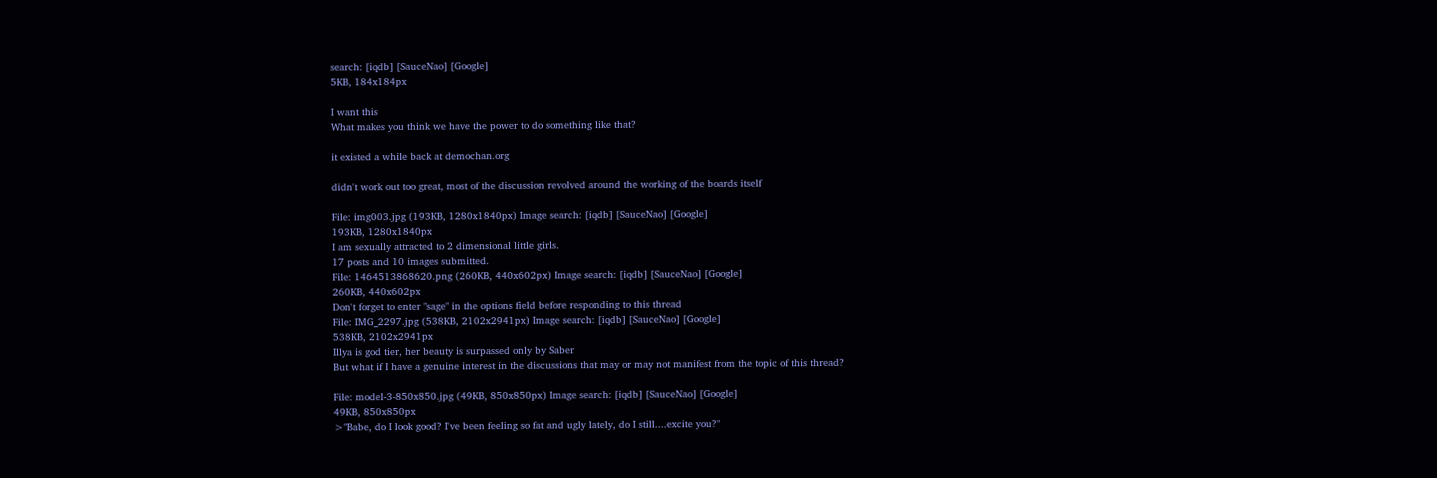search: [iqdb] [SauceNao] [Google]
5KB, 184x184px

I want this
What makes you think we have the power to do something like that?

it existed a while back at demochan.org

didn't work out too great, most of the discussion revolved around the working of the boards itself

File: img003.jpg (193KB, 1280x1840px) Image search: [iqdb] [SauceNao] [Google]
193KB, 1280x1840px
I am sexually attracted to 2 dimensional little girls.
17 posts and 10 images submitted.
File: 1464513868620.png (260KB, 440x602px) Image search: [iqdb] [SauceNao] [Google]
260KB, 440x602px
Don't forget to enter "sage" in the options field before responding to this thread
File: IMG_2297.jpg (538KB, 2102x2941px) Image search: [iqdb] [SauceNao] [Google]
538KB, 2102x2941px
Illya is god tier, her beauty is surpassed only by Saber
But what if I have a genuine interest in the discussions that may or may not manifest from the topic of this thread?

File: model-3-850x850.jpg (49KB, 850x850px) Image search: [iqdb] [SauceNao] [Google]
49KB, 850x850px
>"Babe, do I look good? I've been feeling so fat and ugly lately, do I still....excite you?"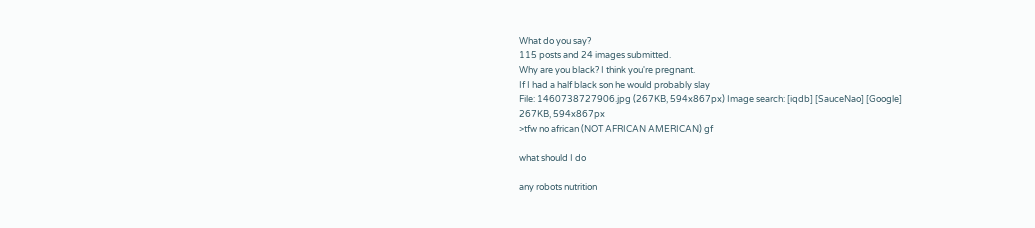What do you say?
115 posts and 24 images submitted.
Why are you black? I think you're pregnant.
If I had a half black son he would probably slay
File: 1460738727906.jpg (267KB, 594x867px) Image search: [iqdb] [SauceNao] [Google]
267KB, 594x867px
>tfw no african (NOT AFRICAN AMERICAN) gf

what should I do

any robots nutrition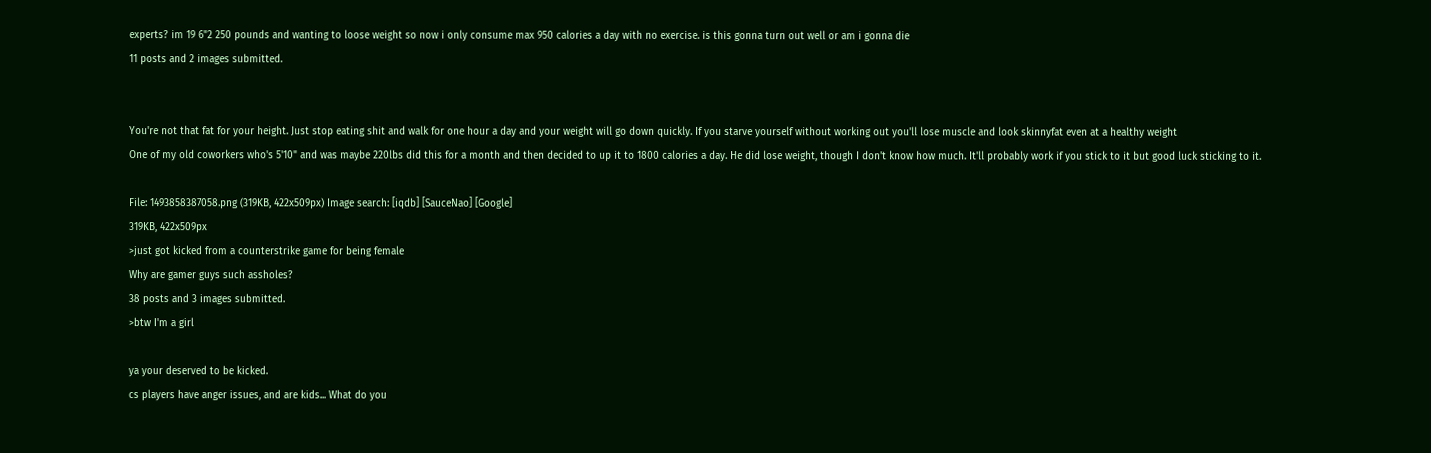experts? im 19 6"2 250 pounds and wanting to loose weight so now i only consume max 950 calories a day with no exercise. is this gonna turn out well or am i gonna die
11 posts and 2 images submitted.


You're not that fat for your height. Just stop eating shit and walk for one hour a day and your weight will go down quickly. If you starve yourself without working out you'll lose muscle and look skinnyfat even at a healthy weight
One of my old coworkers who's 5'10" and was maybe 220lbs did this for a month and then decided to up it to 1800 calories a day. He did lose weight, though I don't know how much. It'll probably work if you stick to it but good luck sticking to it.

File: 1493858387058.png (319KB, 422x509px) Image search: [iqdb] [SauceNao] [Google]
319KB, 422x509px
>just got kicked from a counterstrike game for being female
Why are gamer guys such assholes?
38 posts and 3 images submitted.
>btw I'm a girl

ya your deserved to be kicked.
cs players have anger issues, and are kids... What do you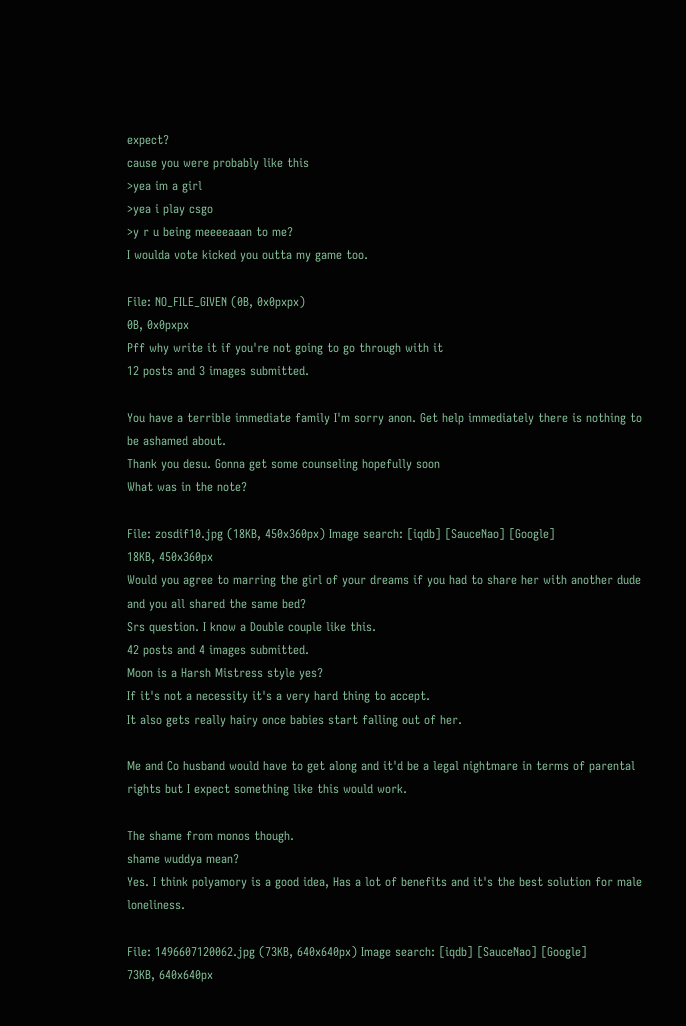expect?
cause you were probably like this
>yea im a girl
>yea i play csgo
>y r u being meeeeaaan to me?
I woulda vote kicked you outta my game too.

File: NO_FILE_GIVEN (0B, 0x0pxpx)
0B, 0x0pxpx
Pff why write it if you're not going to go through with it
12 posts and 3 images submitted.

You have a terrible immediate family I'm sorry anon. Get help immediately there is nothing to be ashamed about.
Thank you desu. Gonna get some counseling hopefully soon
What was in the note?

File: zosdif10.jpg (18KB, 450x360px) Image search: [iqdb] [SauceNao] [Google]
18KB, 450x360px
Would you agree to marring the girl of your dreams if you had to share her with another dude and you all shared the same bed?
Srs question. I know a Double couple like this.
42 posts and 4 images submitted.
Moon is a Harsh Mistress style yes?
If it's not a necessity it's a very hard thing to accept.
It also gets really hairy once babies start falling out of her.

Me and Co husband would have to get along and it'd be a legal nightmare in terms of parental rights but I expect something like this would work.

The shame from monos though.
shame wuddya mean?
Yes. I think polyamory is a good idea, Has a lot of benefits and it's the best solution for male loneliness.

File: 1496607120062.jpg (73KB, 640x640px) Image search: [iqdb] [SauceNao] [Google]
73KB, 640x640px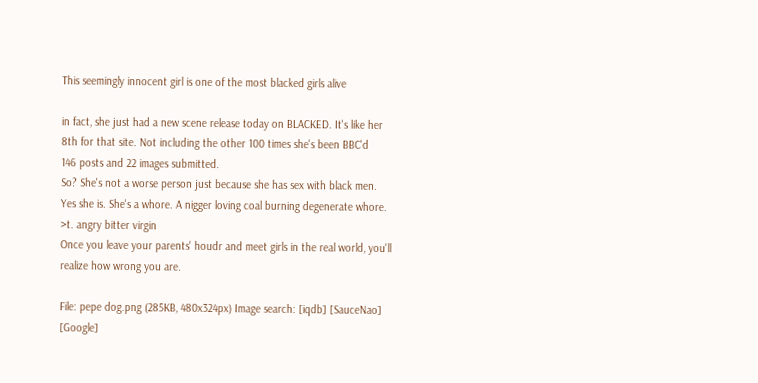This seemingly innocent girl is one of the most blacked girls alive

in fact, she just had a new scene release today on BLACKED. It's like her 8th for that site. Not including the other 100 times she's been BBC'd
146 posts and 22 images submitted.
So? She's not a worse person just because she has sex with black men.
Yes she is. She's a whore. A nigger loving coal burning degenerate whore.
>t. angry bitter virgin
Once you leave your parents' houdr and meet girls in the real world, you'll realize how wrong you are.

File: pepe dog.png (285KB, 480x324px) Image search: [iqdb] [SauceNao] [Google]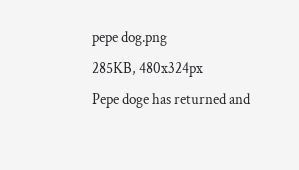pepe dog.png
285KB, 480x324px
Pepe doge has returned and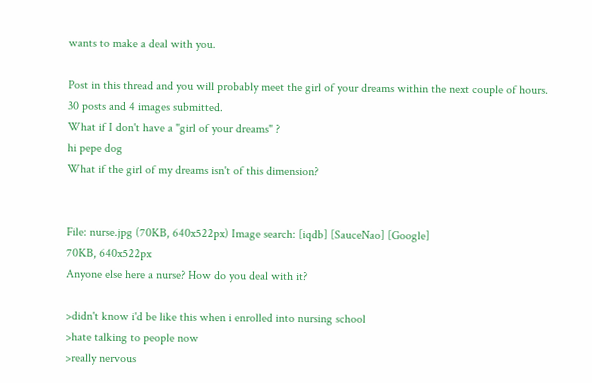wants to make a deal with you.

Post in this thread and you will probably meet the girl of your dreams within the next couple of hours.
30 posts and 4 images submitted.
What if I don't have a "girl of your dreams" ?
hi pepe dog
What if the girl of my dreams isn't of this dimension?


File: nurse.jpg (70KB, 640x522px) Image search: [iqdb] [SauceNao] [Google]
70KB, 640x522px
Anyone else here a nurse? How do you deal with it?

>didn't know i'd be like this when i enrolled into nursing school
>hate talking to people now
>really nervous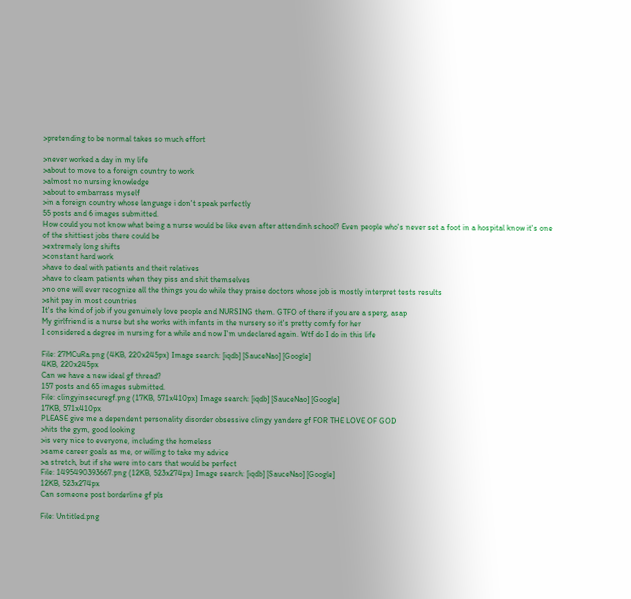>pretending to be normal takes so much effort

>never worked a day in my life
>about to move to a foreign country to work
>almost no nursing knowledge
>about to embarrass myself
>in a foreign country whose language i don't speak perfectly
55 posts and 6 images submitted.
How could you not know what being a nurse would be like even after attendinh school? Even people who's never set a foot in a hospital know it's one of the shittiest jobs there could be
>extremely long shifts
>constant hard work
>have to deal with patients and theit relatives
>have to cleam patients when they piss and shit themselves
>no one will ever recognize all the things you do while they praise doctors whose job is mostly interpret tests results
>shit pay in most countries
It's the kind of job if you genuinely love people and NURSING them. GTFO of there if you are a sperg, asap
My girlfriend is a nurse but she works with infants in the nursery so it's pretty comfy for her
I considered a degree in nursing for a while and now I'm undeclared again. Wtf do I do in this life

File: 27MCuRa.png (4KB, 220x245px) Image search: [iqdb] [SauceNao] [Google]
4KB, 220x245px
Can we have a new ideal gf thread?
157 posts and 65 images submitted.
File: clingyinsecuregf.png (17KB, 571x410px) Image search: [iqdb] [SauceNao] [Google]
17KB, 571x410px
PLEASE give me a dependent personality disorder obsessive clingy yandere gf FOR THE LOVE OF GOD
>hits the gym, good looking
>is very nice to everyone, including the homeless
>same career goals as me, or willing to take my advice
>a stretch, but if she were into cars that would be perfect
File: 1495490393667.png (12KB, 523x274px) Image search: [iqdb] [SauceNao] [Google]
12KB, 523x274px
Can someone post borderline gf pls

File: Untitled.png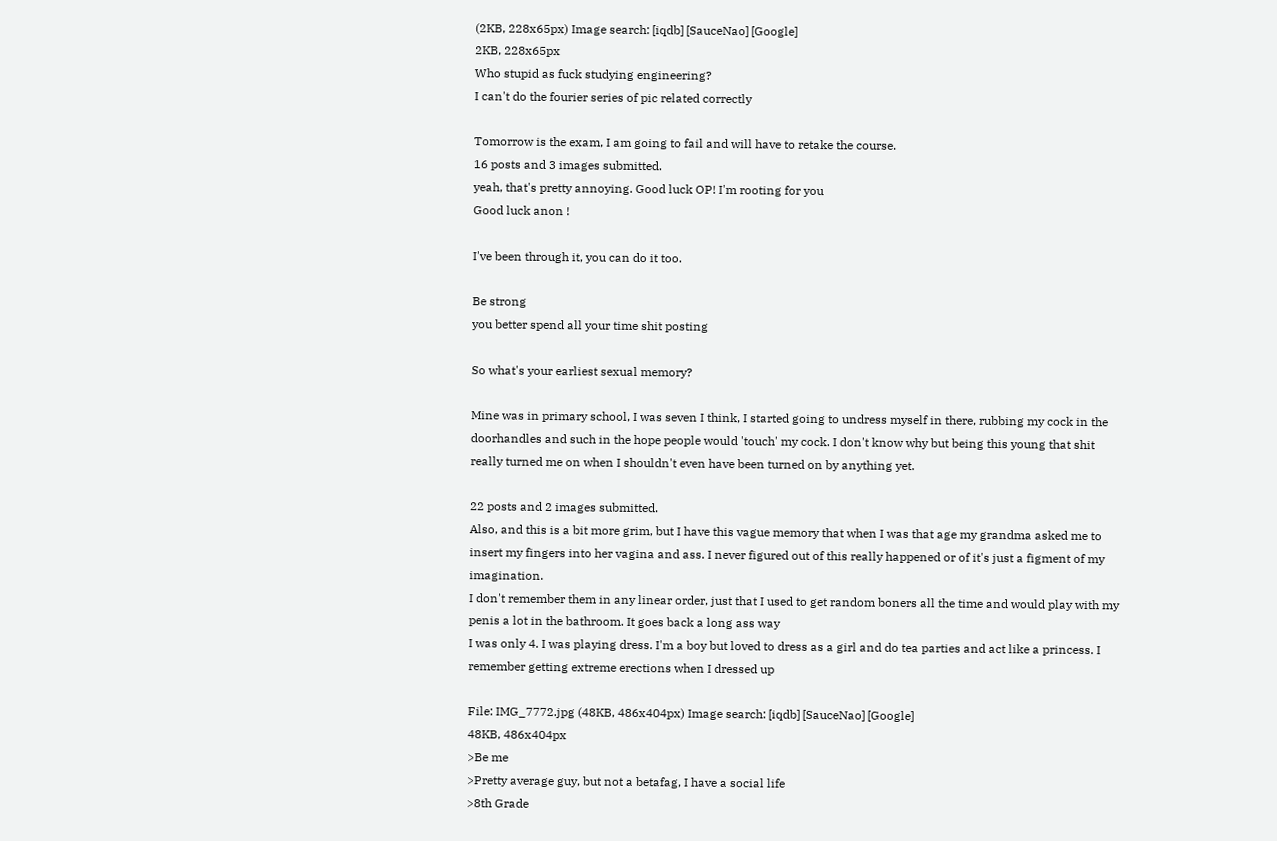(2KB, 228x65px) Image search: [iqdb] [SauceNao] [Google]
2KB, 228x65px
Who stupid as fuck studying engineering?
I can't do the fourier series of pic related correctly

Tomorrow is the exam, I am going to fail and will have to retake the course.
16 posts and 3 images submitted.
yeah, that's pretty annoying. Good luck OP! I'm rooting for you
Good luck anon !

I've been through it, you can do it too.

Be strong
you better spend all your time shit posting

So what's your earliest sexual memory?

Mine was in primary school, I was seven I think, I started going to undress myself in there, rubbing my cock in the doorhandles and such in the hope people would 'touch' my cock. I don't know why but being this young that shit really turned me on when I shouldn't even have been turned on by anything yet.

22 posts and 2 images submitted.
Also, and this is a bit more grim, but I have this vague memory that when I was that age my grandma asked me to insert my fingers into her vagina and ass. I never figured out of this really happened or of it's just a figment of my imagination.
I don't remember them in any linear order, just that I used to get random boners all the time and would play with my penis a lot in the bathroom. It goes back a long ass way
I was only 4. I was playing dress. I'm a boy but loved to dress as a girl and do tea parties and act like a princess. I remember getting extreme erections when I dressed up

File: IMG_7772.jpg (48KB, 486x404px) Image search: [iqdb] [SauceNao] [Google]
48KB, 486x404px
>Be me
>Pretty average guy, but not a betafag, I have a social life
>8th Grade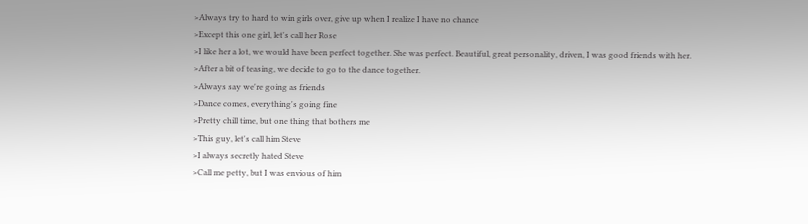>Always try to hard to win girls over, give up when I realize I have no chance
>Except this one girl, let's call her Rose
>I like her a lot, we would have been perfect together. She was perfect. Beautiful, great personality, driven, I was good friends with her.
>After a bit of teasing, we decide to go to the dance together.
>Always say we're going as friends
>Dance comes, everything's going fine
>Pretty chill time, but one thing that bothers me
>This guy, let's call him Steve
>I always secretly hated Steve
>Call me petty, but I was envious of him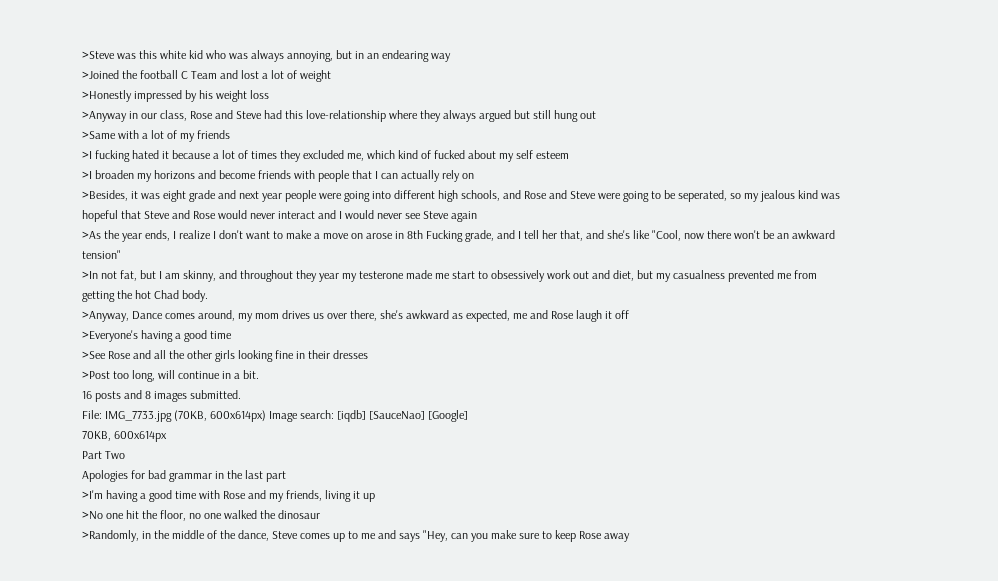>Steve was this white kid who was always annoying, but in an endearing way
>Joined the football C Team and lost a lot of weight
>Honestly impressed by his weight loss
>Anyway in our class, Rose and Steve had this love-relationship where they always argued but still hung out
>Same with a lot of my friends
>I fucking hated it because a lot of times they excluded me, which kind of fucked about my self esteem
>I broaden my horizons and become friends with people that I can actually rely on
>Besides, it was eight grade and next year people were going into different high schools, and Rose and Steve were going to be seperated, so my jealous kind was hopeful that Steve and Rose would never interact and I would never see Steve again
>As the year ends, I realize I don't want to make a move on arose in 8th Fucking grade, and I tell her that, and she's like "Cool, now there won't be an awkward tension"
>In not fat, but I am skinny, and throughout they year my testerone made me start to obsessively work out and diet, but my casualness prevented me from getting the hot Chad body.
>Anyway, Dance comes around, my mom drives us over there, she's awkward as expected, me and Rose laugh it off
>Everyone's having a good time
>See Rose and all the other girls looking fine in their dresses
>Post too long, will continue in a bit.
16 posts and 8 images submitted.
File: IMG_7733.jpg (70KB, 600x614px) Image search: [iqdb] [SauceNao] [Google]
70KB, 600x614px
Part Two
Apologies for bad grammar in the last part
>I'm having a good time with Rose and my friends, living it up
>No one hit the floor, no one walked the dinosaur
>Randomly, in the middle of the dance, Steve comes up to me and says "Hey, can you make sure to keep Rose away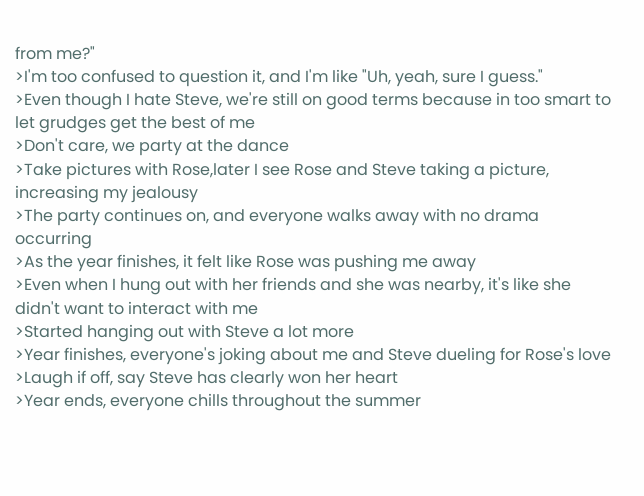from me?"
>I'm too confused to question it, and I'm like "Uh, yeah, sure I guess."
>Even though I hate Steve, we're still on good terms because in too smart to let grudges get the best of me
>Don't care, we party at the dance
>Take pictures with Rose,later I see Rose and Steve taking a picture, increasing my jealousy
>The party continues on, and everyone walks away with no drama occurring
>As the year finishes, it felt like Rose was pushing me away
>Even when I hung out with her friends and she was nearby, it's like she didn't want to interact with me
>Started hanging out with Steve a lot more
>Year finishes, everyone's joking about me and Steve dueling for Rose's love
>Laugh if off, say Steve has clearly won her heart
>Year ends, everyone chills throughout the summer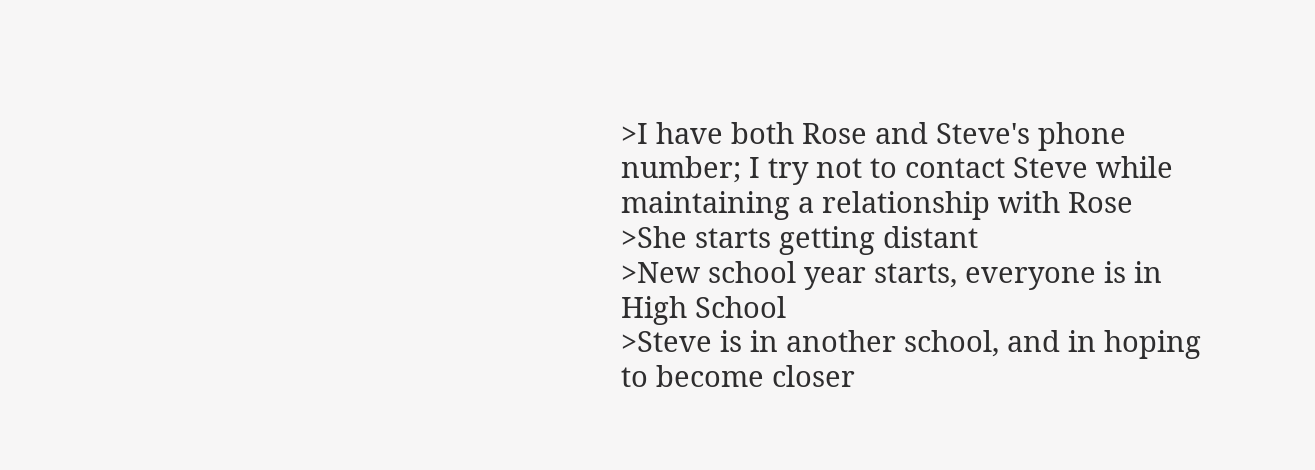>I have both Rose and Steve's phone number; I try not to contact Steve while maintaining a relationship with Rose
>She starts getting distant
>New school year starts, everyone is in High School
>Steve is in another school, and in hoping to become closer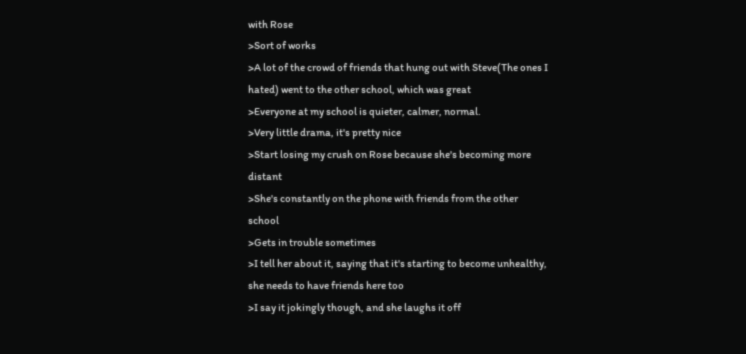with Rose
>Sort of works
>A lot of the crowd of friends that hung out with Steve(The ones I hated) went to the other school, which was great
>Everyone at my school is quieter, calmer, normal.
>Very little drama, it's pretty nice
>Start losing my crush on Rose because she's becoming more distant
>She's constantly on the phone with friends from the other school
>Gets in trouble sometimes
>I tell her about it, saying that it's starting to become unhealthy, she needs to have friends here too
>I say it jokingly though, and she laughs it off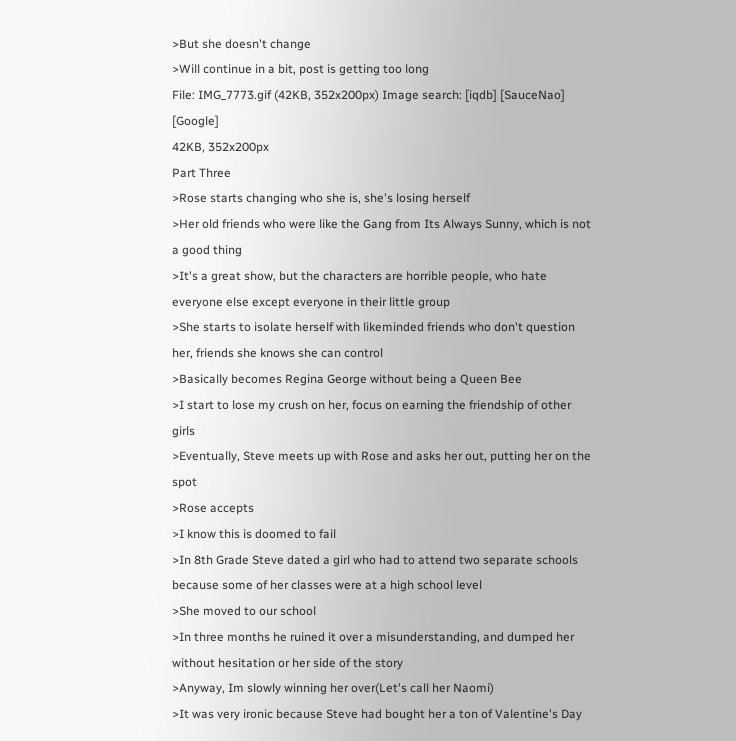>But she doesn't change
>Will continue in a bit, post is getting too long
File: IMG_7773.gif (42KB, 352x200px) Image search: [iqdb] [SauceNao] [Google]
42KB, 352x200px
Part Three
>Rose starts changing who she is, she's losing herself
>Her old friends who were like the Gang from Its Always Sunny, which is not a good thing
>It's a great show, but the characters are horrible people, who hate everyone else except everyone in their little group
>She starts to isolate herself with likeminded friends who don't question her, friends she knows she can control
>Basically becomes Regina George without being a Queen Bee
>I start to lose my crush on her, focus on earning the friendship of other girls
>Eventually, Steve meets up with Rose and asks her out, putting her on the spot
>Rose accepts
>I know this is doomed to fail
>In 8th Grade Steve dated a girl who had to attend two separate schools because some of her classes were at a high school level
>She moved to our school
>In three months he ruined it over a misunderstanding, and dumped her without hesitation or her side of the story
>Anyway, Im slowly winning her over(Let's call her Naomi)
>It was very ironic because Steve had bought her a ton of Valentine's Day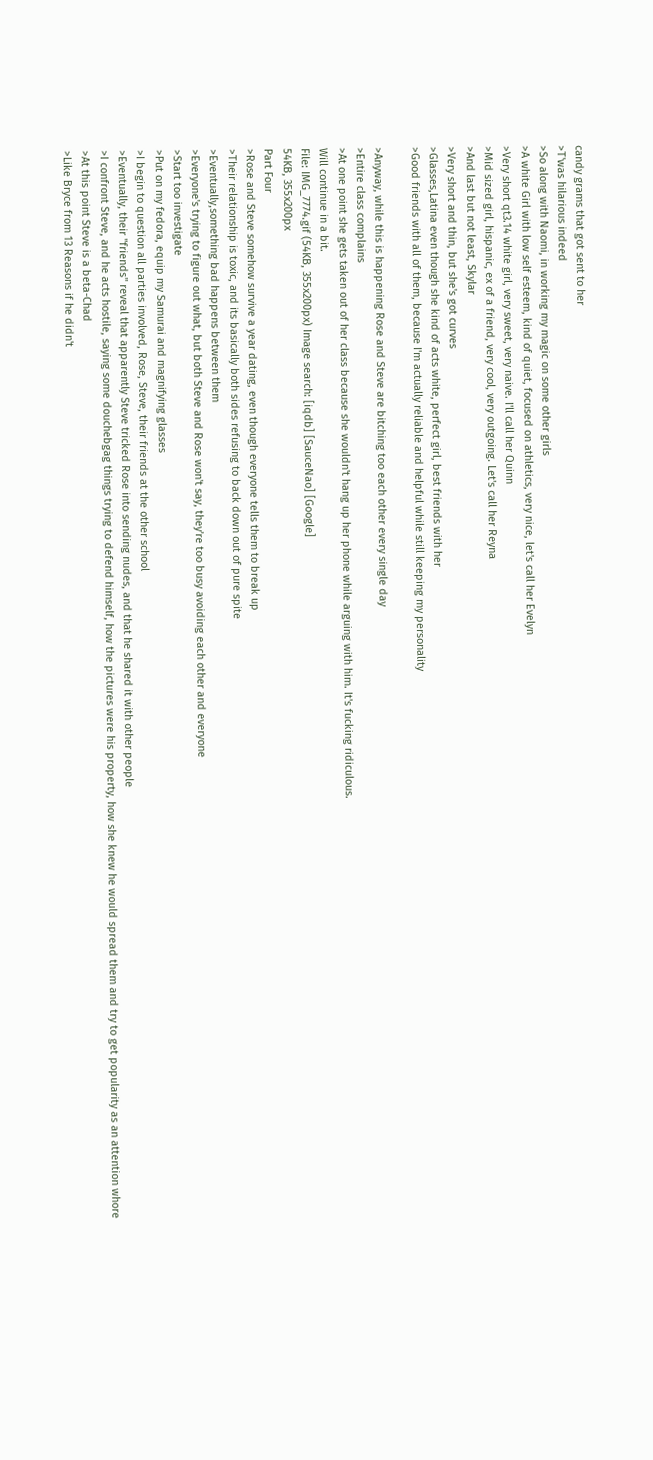candy grams that got sent to her
>T'was hilarious indeed
>So along with Naomi, in working my magic on some other girls
>A white Girl with low self esteem, kind of quiet, focused on athletics, very nice, let's call her Evelyn
>Very short qt3.14 white girl, very sweet, very naive. I'll call her Quinn
>Mid sized girl, hispanic, ex of a friend, very cool, very outgoing. Let's call her Reyna
>And last but not least, Skylar
>Very short and thin, but she's got curves
>Glasses,Latina even though she kind of acts white, perfect girl, best friends with her
>Good friends with all of them, because I'm actually reliable and helpful while still keeping my personality

>Anyway, while this is happening Rose and Steve are bitching too each other every single day
>Entire class complains
>At one point she gets taken out of her class because she wouldn't hang up her phone while arguing with him. It's fucking ridiculous.
Will continue in a bit.
File: IMG_7774.gif (54KB, 355x200px) Image search: [iqdb] [SauceNao] [Google]
54KB, 355x200px
Part Four
>Rose and Steve somehow survive a year dating, even though everyone tells them to break up
>Their relationship is toxic, and its basically both sides refusing to back down out of pure spite
>Eventually,something bad happens between them
>Everyone's trying to figure out what, but both Steve and Rose won't say, they're too busy avoiding each other and everyone
>Start too investigate
>Put on my fedora, equip my Samurai and magnifying glasses
>I begin to question all parties involved, Rose, Steve, their friends at the other school
>Eventually, their "friends" reveal that apparently Steve tricked Rose into sending nudes, and that he shared it with other people
>I confront Steve, and he acts hostile, saying some douchebgag things trying to defend himself, how the pictures were his property, how she knew he would spread them and try to get popularity as an attention whore
>At this point Steve is a beta-Chad
>Like Bryce from 13 Reasons if he didn't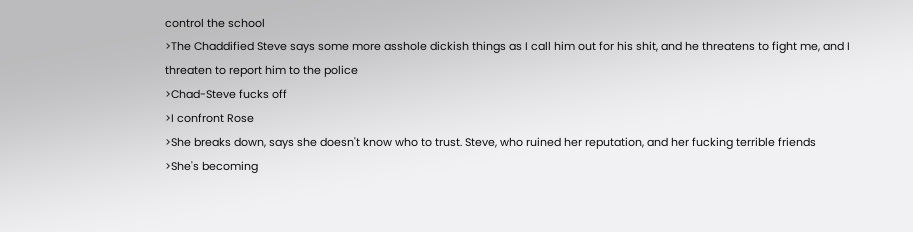control the school
>The Chaddified Steve says some more asshole dickish things as I call him out for his shit, and he threatens to fight me, and I threaten to report him to the police
>Chad-Steve fucks off
>I confront Rose
>She breaks down, says she doesn't know who to trust. Steve, who ruined her reputation, and her fucking terrible friends
>She's becoming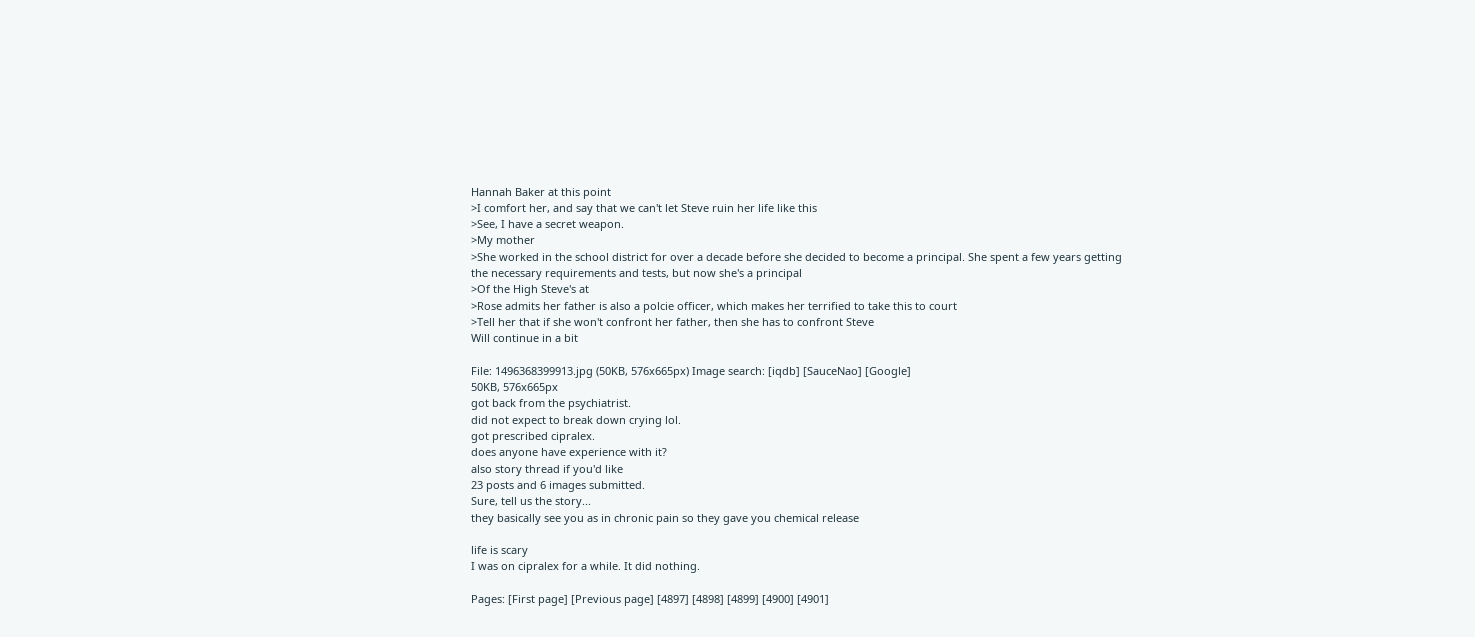Hannah Baker at this point
>I comfort her, and say that we can't let Steve ruin her life like this
>See, I have a secret weapon.
>My mother
>She worked in the school district for over a decade before she decided to become a principal. She spent a few years getting the necessary requirements and tests, but now she's a principal
>Of the High Steve's at
>Rose admits her father is also a polcie officer, which makes her terrified to take this to court
>Tell her that if she won't confront her father, then she has to confront Steve
Will continue in a bit

File: 1496368399913.jpg (50KB, 576x665px) Image search: [iqdb] [SauceNao] [Google]
50KB, 576x665px
got back from the psychiatrist.
did not expect to break down crying lol.
got prescribed cipralex.
does anyone have experience with it?
also story thread if you'd like
23 posts and 6 images submitted.
Sure, tell us the story...
they basically see you as in chronic pain so they gave you chemical release

life is scary
I was on cipralex for a while. It did nothing.

Pages: [First page] [Previous page] [4897] [4898] [4899] [4900] [4901]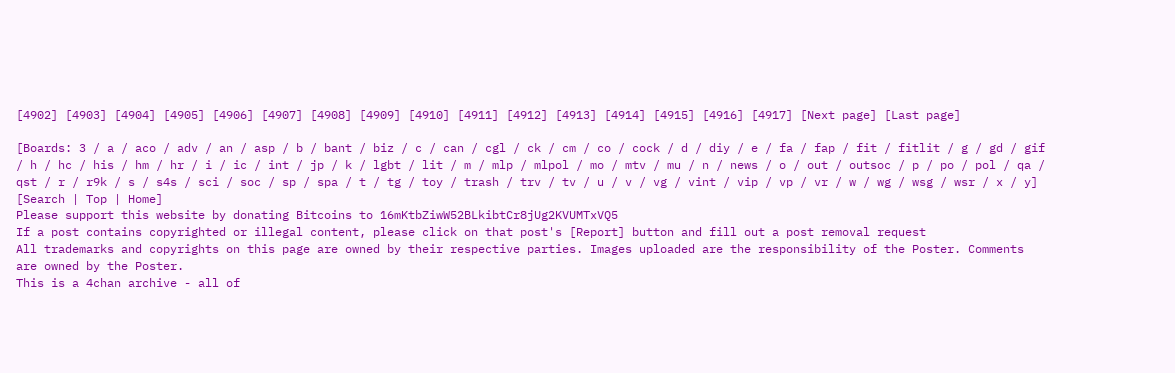[4902] [4903] [4904] [4905] [4906] [4907] [4908] [4909] [4910] [4911] [4912] [4913] [4914] [4915] [4916] [4917] [Next page] [Last page]

[Boards: 3 / a / aco / adv / an / asp / b / bant / biz / c / can / cgl / ck / cm / co / cock / d / diy / e / fa / fap / fit / fitlit / g / gd / gif / h / hc / his / hm / hr / i / ic / int / jp / k / lgbt / lit / m / mlp / mlpol / mo / mtv / mu / n / news / o / out / outsoc / p / po / pol / qa / qst / r / r9k / s / s4s / sci / soc / sp / spa / t / tg / toy / trash / trv / tv / u / v / vg / vint / vip / vp / vr / w / wg / wsg / wsr / x / y] [Search | Top | Home]
Please support this website by donating Bitcoins to 16mKtbZiwW52BLkibtCr8jUg2KVUMTxVQ5
If a post contains copyrighted or illegal content, please click on that post's [Report] button and fill out a post removal request
All trademarks and copyrights on this page are owned by their respective parties. Images uploaded are the responsibility of the Poster. Comments are owned by the Poster.
This is a 4chan archive - all of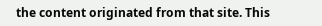the content originated from that site. This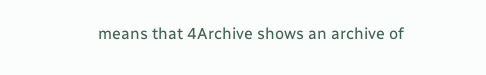means that 4Archive shows an archive of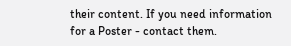their content. If you need information for a Poster - contact them.